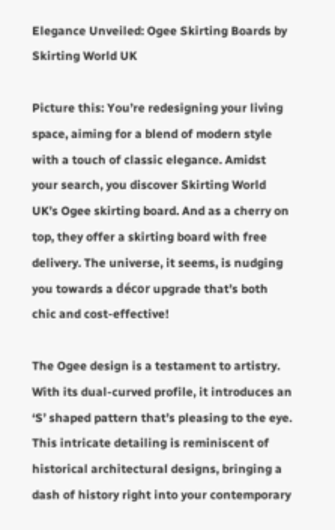Elegance Unveiled: Ogee Skirting Boards by Skirting World UK

Picture this: You’re redesigning your living space, aiming for a blend of modern style with a touch of classic elegance. Amidst your search, you discover Skirting World UK’s Ogee skirting board. And as a cherry on top, they offer a skirting board with free delivery. The universe, it seems, is nudging you towards a décor upgrade that’s both chic and cost-effective!

The Ogee design is a testament to artistry. With its dual-curved profile, it introduces an ‘S’ shaped pattern that’s pleasing to the eye. This intricate detailing is reminiscent of historical architectural designs, bringing a dash of history right into your contemporary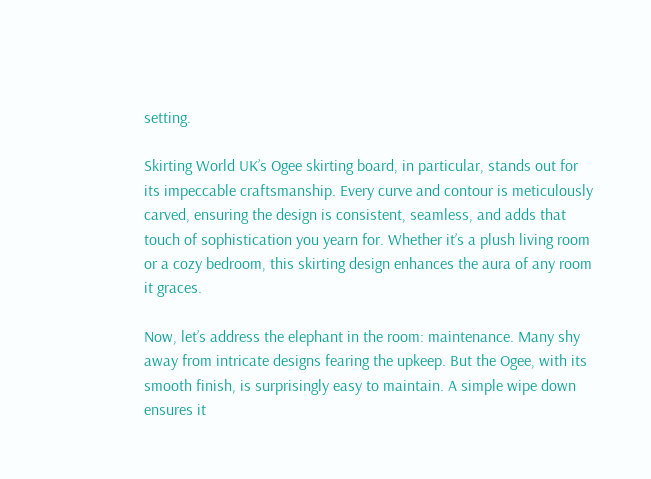setting.

Skirting World UK’s Ogee skirting board, in particular, stands out for its impeccable craftsmanship. Every curve and contour is meticulously carved, ensuring the design is consistent, seamless, and adds that touch of sophistication you yearn for. Whether it’s a plush living room or a cozy bedroom, this skirting design enhances the aura of any room it graces.

Now, let’s address the elephant in the room: maintenance. Many shy away from intricate designs fearing the upkeep. But the Ogee, with its smooth finish, is surprisingly easy to maintain. A simple wipe down ensures it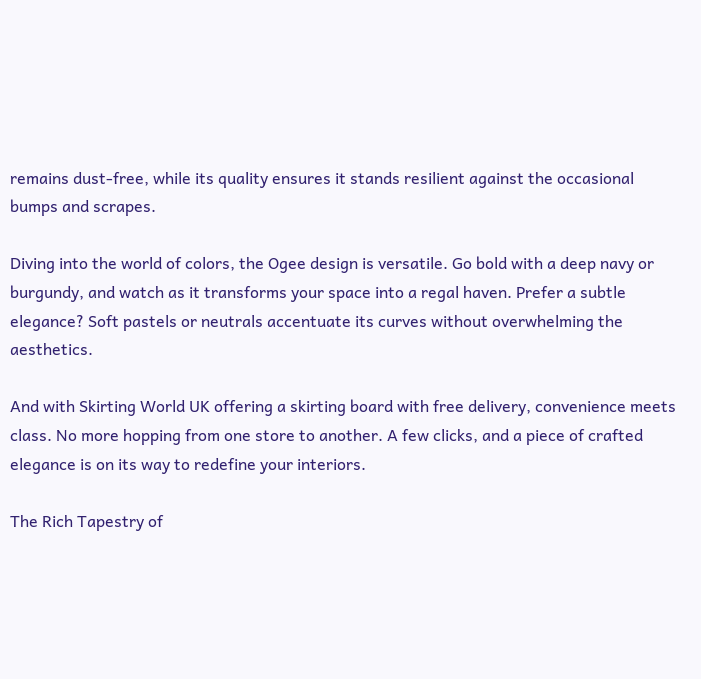remains dust-free, while its quality ensures it stands resilient against the occasional bumps and scrapes.

Diving into the world of colors, the Ogee design is versatile. Go bold with a deep navy or burgundy, and watch as it transforms your space into a regal haven. Prefer a subtle elegance? Soft pastels or neutrals accentuate its curves without overwhelming the aesthetics.

And with Skirting World UK offering a skirting board with free delivery, convenience meets class. No more hopping from one store to another. A few clicks, and a piece of crafted elegance is on its way to redefine your interiors.

The Rich Tapestry of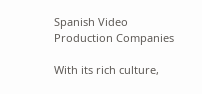Spanish Video Production Companies

With its rich culture,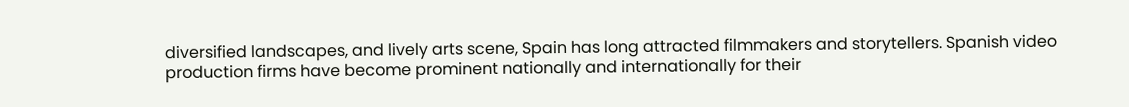diversified landscapes, and lively arts scene, Spain has long attracted filmmakers and storytellers. Spanish video production firms have become prominent nationally and internationally for their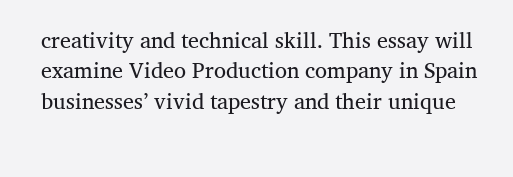creativity and technical skill. This essay will examine Video Production company in Spain businesses’ vivid tapestry and their unique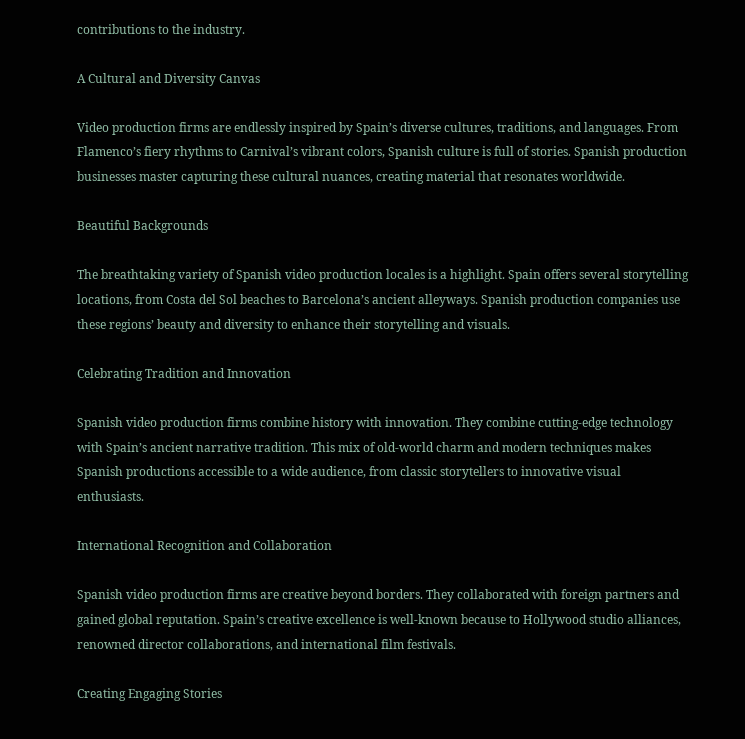contributions to the industry.

A Cultural and Diversity Canvas

Video production firms are endlessly inspired by Spain’s diverse cultures, traditions, and languages. From Flamenco’s fiery rhythms to Carnival’s vibrant colors, Spanish culture is full of stories. Spanish production businesses master capturing these cultural nuances, creating material that resonates worldwide.

Beautiful Backgrounds

The breathtaking variety of Spanish video production locales is a highlight. Spain offers several storytelling locations, from Costa del Sol beaches to Barcelona’s ancient alleyways. Spanish production companies use these regions’ beauty and diversity to enhance their storytelling and visuals.

Celebrating Tradition and Innovation

Spanish video production firms combine history with innovation. They combine cutting-edge technology with Spain’s ancient narrative tradition. This mix of old-world charm and modern techniques makes Spanish productions accessible to a wide audience, from classic storytellers to innovative visual enthusiasts.

International Recognition and Collaboration

Spanish video production firms are creative beyond borders. They collaborated with foreign partners and gained global reputation. Spain’s creative excellence is well-known because to Hollywood studio alliances, renowned director collaborations, and international film festivals.

Creating Engaging Stories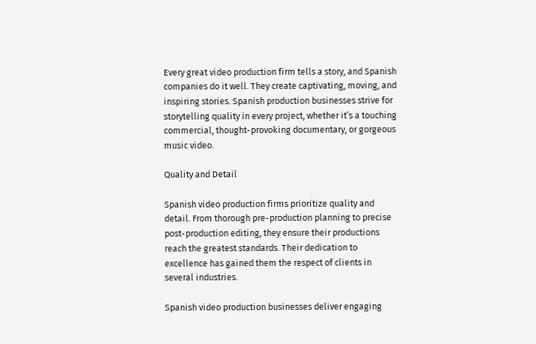Every great video production firm tells a story, and Spanish companies do it well. They create captivating, moving, and inspiring stories. Spanish production businesses strive for storytelling quality in every project, whether it’s a touching commercial, thought-provoking documentary, or gorgeous music video.

Quality and Detail

Spanish video production firms prioritize quality and detail. From thorough pre-production planning to precise post-production editing, they ensure their productions reach the greatest standards. Their dedication to excellence has gained them the respect of clients in several industries.

Spanish video production businesses deliver engaging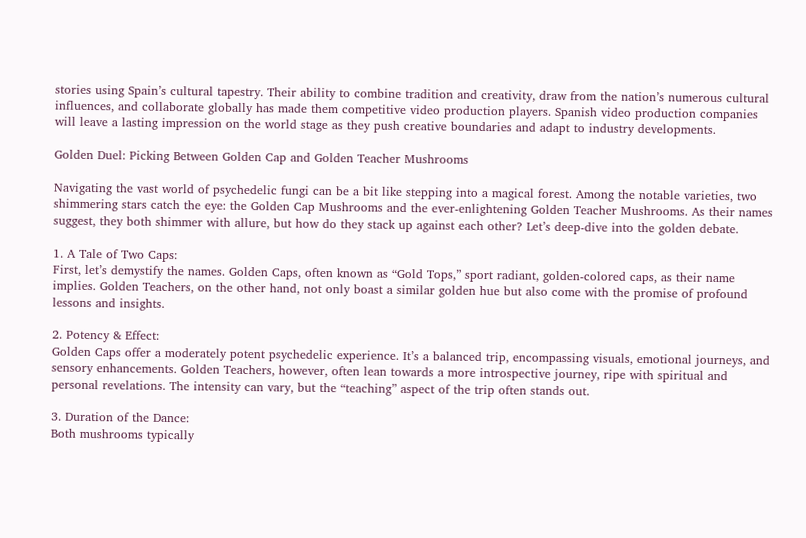stories using Spain’s cultural tapestry. Their ability to combine tradition and creativity, draw from the nation’s numerous cultural influences, and collaborate globally has made them competitive video production players. Spanish video production companies will leave a lasting impression on the world stage as they push creative boundaries and adapt to industry developments.

Golden Duel: Picking Between Golden Cap and Golden Teacher Mushrooms

Navigating the vast world of psychedelic fungi can be a bit like stepping into a magical forest. Among the notable varieties, two shimmering stars catch the eye: the Golden Cap Mushrooms and the ever-enlightening Golden Teacher Mushrooms. As their names suggest, they both shimmer with allure, but how do they stack up against each other? Let’s deep-dive into the golden debate.

1. A Tale of Two Caps:
First, let’s demystify the names. Golden Caps, often known as “Gold Tops,” sport radiant, golden-colored caps, as their name implies. Golden Teachers, on the other hand, not only boast a similar golden hue but also come with the promise of profound lessons and insights.

2. Potency & Effect:
Golden Caps offer a moderately potent psychedelic experience. It’s a balanced trip, encompassing visuals, emotional journeys, and sensory enhancements. Golden Teachers, however, often lean towards a more introspective journey, ripe with spiritual and personal revelations. The intensity can vary, but the “teaching” aspect of the trip often stands out.

3. Duration of the Dance:
Both mushrooms typically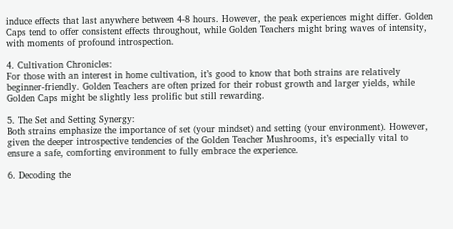induce effects that last anywhere between 4-8 hours. However, the peak experiences might differ. Golden Caps tend to offer consistent effects throughout, while Golden Teachers might bring waves of intensity, with moments of profound introspection.

4. Cultivation Chronicles:
For those with an interest in home cultivation, it’s good to know that both strains are relatively beginner-friendly. Golden Teachers are often prized for their robust growth and larger yields, while Golden Caps might be slightly less prolific but still rewarding.

5. The Set and Setting Synergy:
Both strains emphasize the importance of set (your mindset) and setting (your environment). However, given the deeper introspective tendencies of the Golden Teacher Mushrooms, it’s especially vital to ensure a safe, comforting environment to fully embrace the experience.

6. Decoding the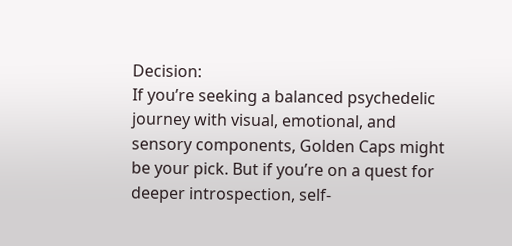Decision:
If you’re seeking a balanced psychedelic journey with visual, emotional, and sensory components, Golden Caps might be your pick. But if you’re on a quest for deeper introspection, self-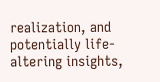realization, and potentially life-altering insights,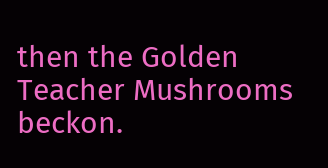then the Golden Teacher Mushrooms beckon.